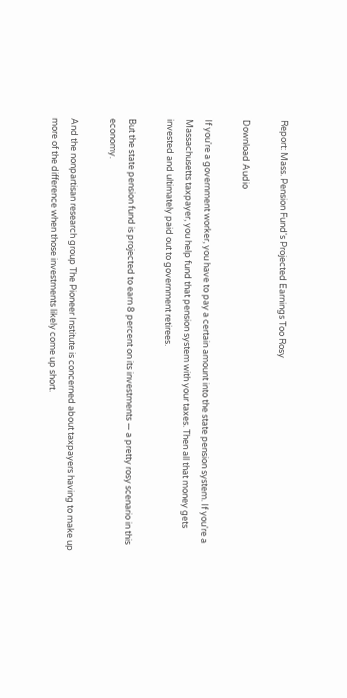Report: Mass. Pension Fund's Projected Earnings Too Rosy

Download Audio

If you're a government worker, you have to pay a certain amount into the state pension system. If you're a Massachusetts taxpayer, you help fund that pension system with your taxes. Then all that money gets invested and ultimately paid out to government retirees.

But the state pension fund is projected to earn 8 percent on its investments — a pretty rosy scenario in this economy.

And the nonpartisan research group The Pioneer Institute is concerned about taxpayers having to make up more of the difference when those investments likely come up short.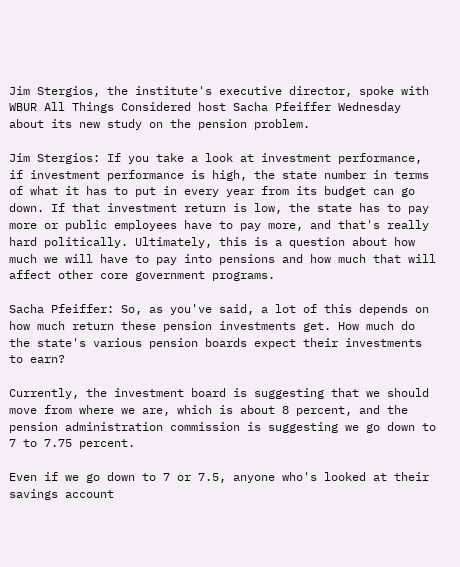Jim Stergios, the institute's executive director, spoke with WBUR All Things Considered host Sacha Pfeiffer Wednesday about its new study on the pension problem.

Jim Stergios: If you take a look at investment performance, if investment performance is high, the state number in terms of what it has to put in every year from its budget can go down. If that investment return is low, the state has to pay more or public employees have to pay more, and that's really hard politically. Ultimately, this is a question about how much we will have to pay into pensions and how much that will affect other core government programs.

Sacha Pfeiffer: So, as you've said, a lot of this depends on how much return these pension investments get. How much do the state's various pension boards expect their investments to earn?

Currently, the investment board is suggesting that we should move from where we are, which is about 8 percent, and the pension administration commission is suggesting we go down to 7 to 7.75 percent.

Even if we go down to 7 or 7.5, anyone who's looked at their savings account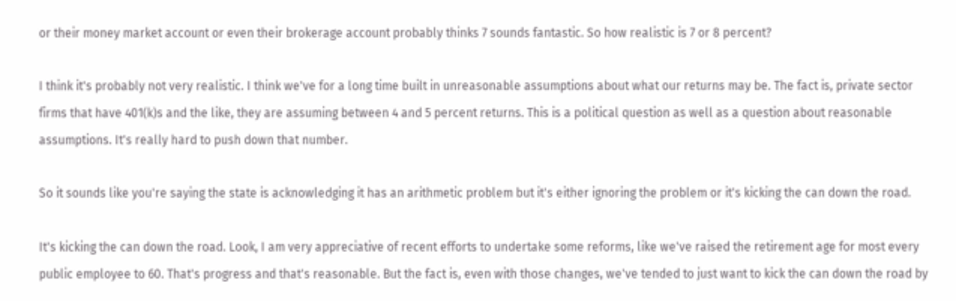or their money market account or even their brokerage account probably thinks 7 sounds fantastic. So how realistic is 7 or 8 percent?

I think it's probably not very realistic. I think we've for a long time built in unreasonable assumptions about what our returns may be. The fact is, private sector firms that have 401(k)s and the like, they are assuming between 4 and 5 percent returns. This is a political question as well as a question about reasonable assumptions. It's really hard to push down that number.

So it sounds like you're saying the state is acknowledging it has an arithmetic problem but it's either ignoring the problem or it's kicking the can down the road.

It's kicking the can down the road. Look, I am very appreciative of recent efforts to undertake some reforms, like we've raised the retirement age for most every public employee to 60. That's progress and that's reasonable. But the fact is, even with those changes, we've tended to just want to kick the can down the road by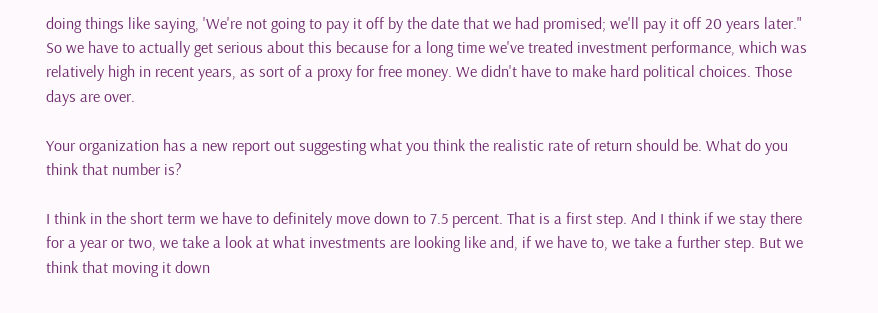doing things like saying, 'We're not going to pay it off by the date that we had promised; we'll pay it off 20 years later." So we have to actually get serious about this because for a long time we've treated investment performance, which was relatively high in recent years, as sort of a proxy for free money. We didn't have to make hard political choices. Those days are over.

Your organization has a new report out suggesting what you think the realistic rate of return should be. What do you think that number is?

I think in the short term we have to definitely move down to 7.5 percent. That is a first step. And I think if we stay there for a year or two, we take a look at what investments are looking like and, if we have to, we take a further step. But we think that moving it down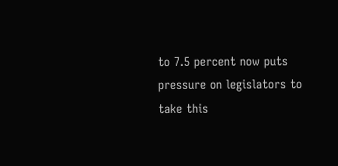to 7.5 percent now puts pressure on legislators to take this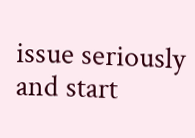issue seriously and start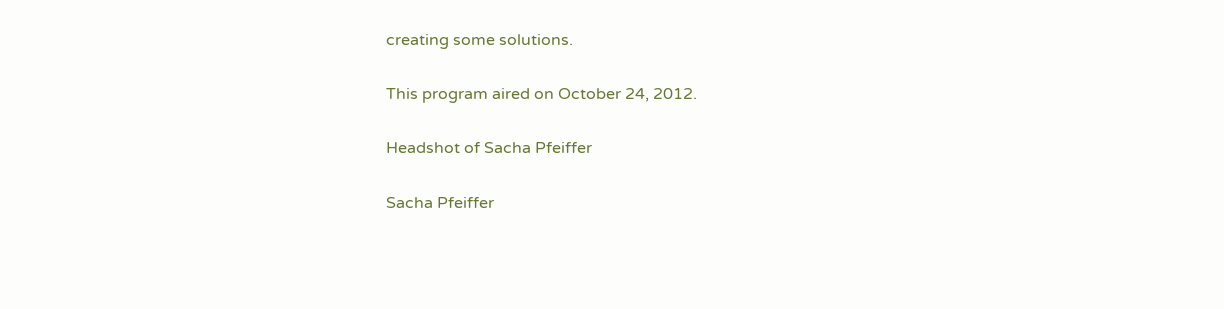creating some solutions.

This program aired on October 24, 2012.

Headshot of Sacha Pfeiffer

Sacha Pfeiffer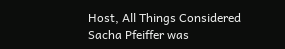Host, All Things Considered
Sacha Pfeiffer was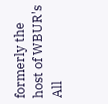formerly the host of WBUR's All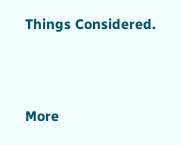Things Considered.



More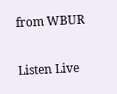from WBUR

Listen Live